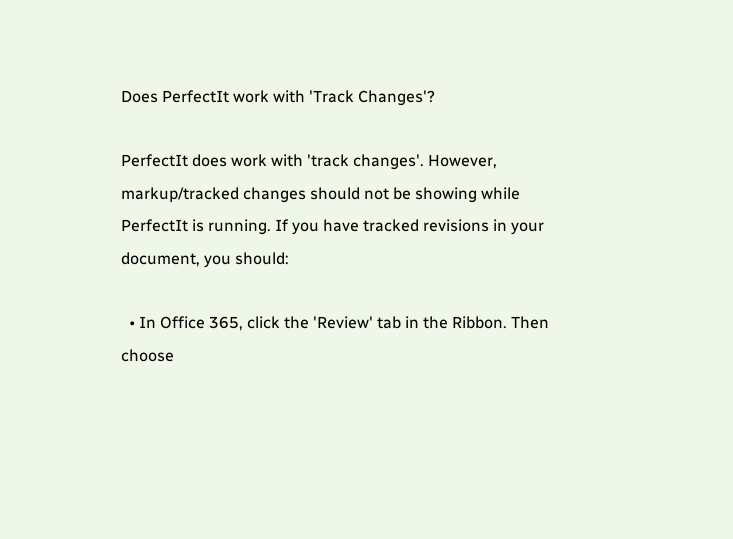Does PerfectIt work with 'Track Changes'?

PerfectIt does work with 'track changes'. However, markup/tracked changes should not be showing while PerfectIt is running. If you have tracked revisions in your document, you should:

  • In Office 365, click the 'Review' tab in the Ribbon. Then choose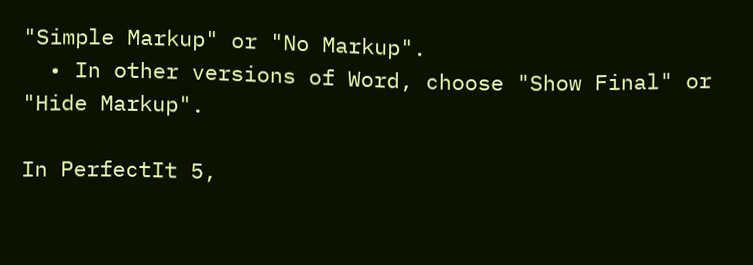"Simple Markup" or "No Markup".
  • In other versions of Word, choose "Show Final" or "Hide Markup".

In PerfectIt 5,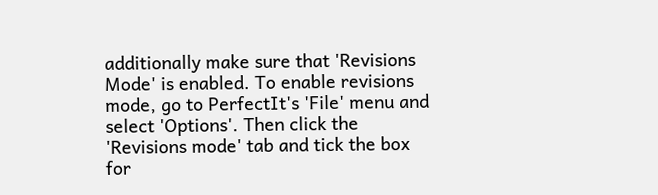additionally make sure that 'Revisions Mode' is enabled. To enable revisions mode, go to PerfectIt's 'File' menu and select 'Options'. Then click the 'Revisions mode' tab and tick the box for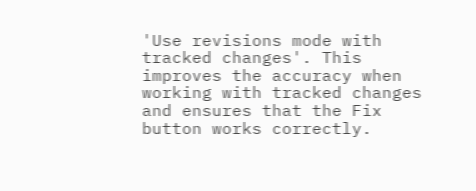'Use revisions mode with tracked changes'. This improves the accuracy when working with tracked changes and ensures that the Fix button works correctly.